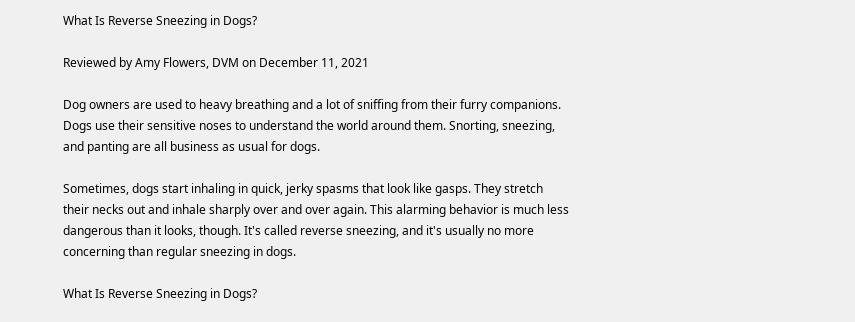What Is Reverse Sneezing in Dogs?

Reviewed by Amy Flowers, DVM on December 11, 2021

Dog owners are used to heavy breathing and a lot of sniffing from their furry companions. Dogs use their sensitive noses to understand the world around them. Snorting, sneezing, and panting are all business as usual for dogs.

Sometimes, dogs start inhaling in quick, jerky spasms that look like gasps. They stretch their necks out and inhale sharply over and over again. This alarming behavior is much less dangerous than it looks, though. It's called reverse sneezing, and it's usually no more concerning than regular sneezing in dogs.

What Is Reverse Sneezing in Dogs?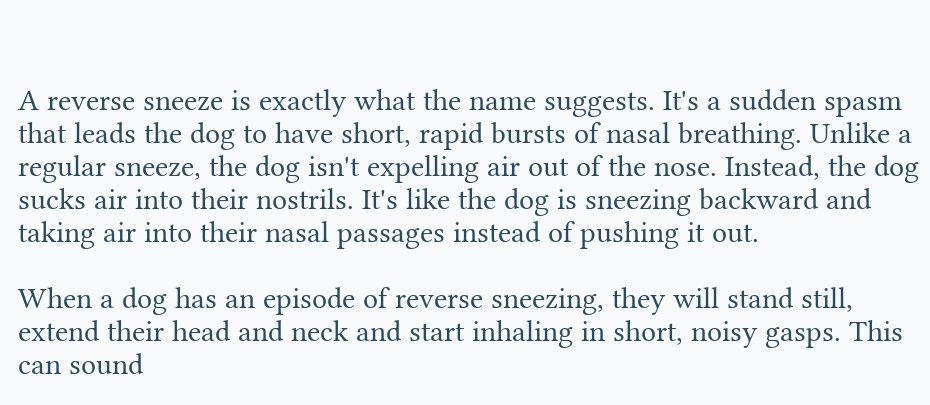A reverse sneeze is exactly what the name suggests. It's a sudden spasm that leads the dog to have short, rapid bursts of nasal breathing. Unlike a regular sneeze, the dog isn't expelling air out of the nose. Instead, the dog sucks air into their nostrils. It's like the dog is sneezing backward and taking air into their nasal passages instead of pushing it out.

When a dog has an episode of reverse sneezing, they will stand still, extend their head and neck and start inhaling in short, noisy gasps. This can sound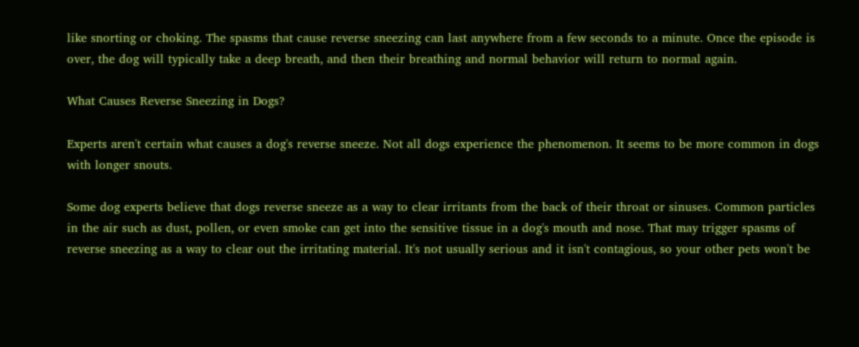like snorting or choking. The spasms that cause reverse sneezing can last anywhere from a few seconds to a minute. Once the episode is over, the dog will typically take a deep breath, and then their breathing and normal behavior will return to normal again.

What Causes Reverse Sneezing in Dogs?

Experts aren't certain what causes a dog's reverse sneeze. Not all dogs experience the phenomenon. It seems to be more common in dogs with longer snouts.

Some dog experts believe that dogs reverse sneeze as a way to clear irritants from the back of their throat or sinuses. Common particles in the air such as dust, pollen, or even smoke can get into the sensitive tissue in a dog's mouth and nose. That may trigger spasms of reverse sneezing as a way to clear out the irritating material. It's not usually serious and it isn't contagious, so your other pets won't be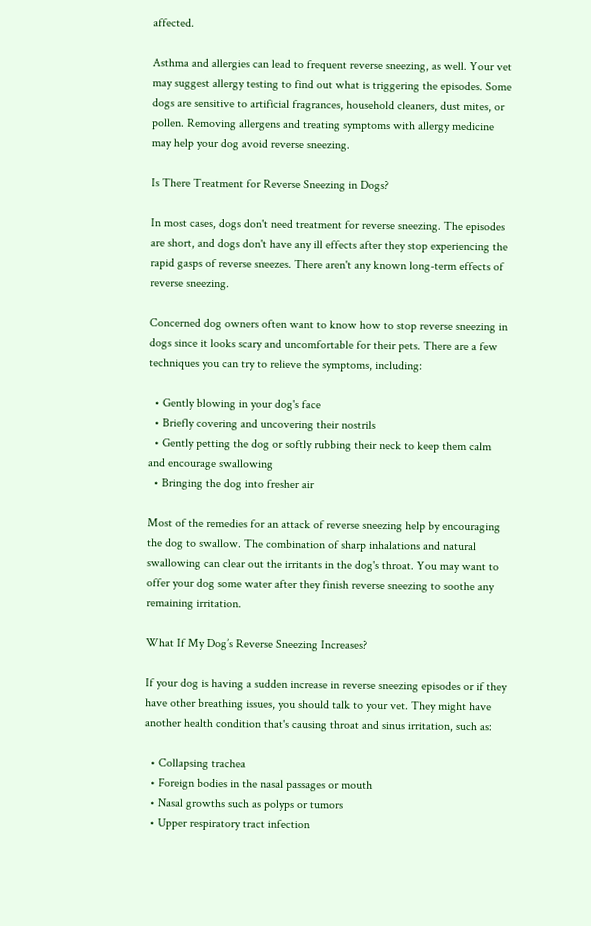affected.

Asthma and allergies can lead to frequent reverse sneezing, as well. Your vet may suggest allergy testing to find out what is triggering the episodes. Some dogs are sensitive to artificial fragrances, household cleaners, dust mites, or pollen. Removing allergens and treating symptoms with allergy medicine may help your dog avoid reverse sneezing.

Is There Treatment for Reverse Sneezing in Dogs?

In most cases, dogs don't need treatment for reverse sneezing. The episodes are short, and dogs don't have any ill effects after they stop experiencing the rapid gasps of reverse sneezes. There aren't any known long-term effects of reverse sneezing.

Concerned dog owners often want to know how to stop reverse sneezing in dogs since it looks scary and uncomfortable for their pets. There are a few techniques you can try to relieve the symptoms, including:

  • Gently blowing in your dog's face
  • Briefly covering and uncovering their nostrils
  • Gently petting the dog or softly rubbing their neck to keep them calm and encourage swallowing
  • Bringing the dog into fresher air

Most of the remedies for an attack of reverse sneezing help by encouraging the dog to swallow. The combination of sharp inhalations and natural swallowing can clear out the irritants in the dog's throat. You may want to offer your dog some water after they finish reverse sneezing to soothe any remaining irritation.

What If My Dog’s Reverse Sneezing Increases?

If your dog is having a sudden increase in reverse sneezing episodes or if they have other breathing issues, you should talk to your vet. They might have another health condition that's causing throat and sinus irritation, such as:

  • Collapsing trachea
  • Foreign bodies in the nasal passages or mouth
  • Nasal growths such as polyps or tumors
  • Upper respiratory tract infection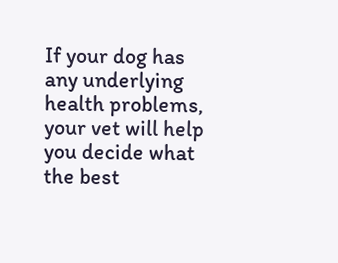If your dog has any underlying health problems, your vet will help you decide what the best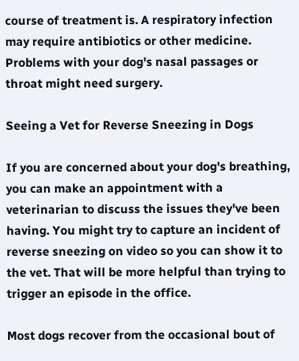course of treatment is. A respiratory infection may require antibiotics or other medicine. Problems with your dog's nasal passages or throat might need surgery.

Seeing a Vet for Reverse Sneezing in Dogs

If you are concerned about your dog's breathing, you can make an appointment with a veterinarian to discuss the issues they've been having. You might try to capture an incident of reverse sneezing on video so you can show it to the vet. That will be more helpful than trying to trigger an episode in the office.

Most dogs recover from the occasional bout of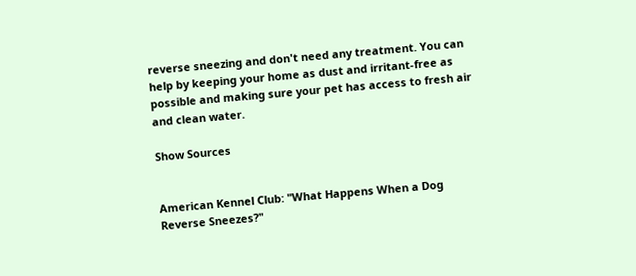reverse sneezing and don't need any treatment. You can help by keeping your home as dust and irritant-free as possible and making sure your pet has access to fresh air and clean water.

Show Sources


American Kennel Club: "What Happens When a Dog Reverse Sneezes?"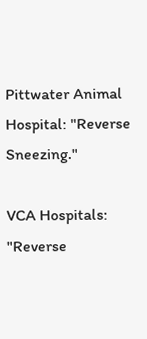Pittwater Animal Hospital: "Reverse Sneezing."

VCA Hospitals: "Reverse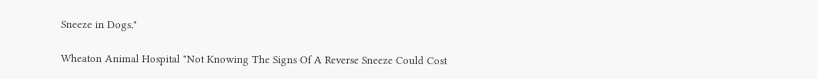Sneeze in Dogs."

Wheaton Animal Hospital "Not Knowing The Signs Of A Reverse Sneeze Could Cost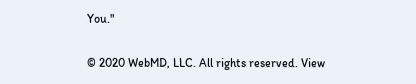You."

© 2020 WebMD, LLC. All rights reserved. View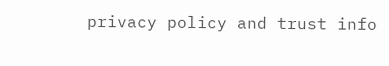privacy policy and trust info